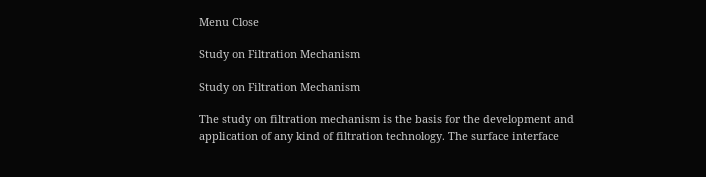Menu Close

Study on Filtration Mechanism

Study on Filtration Mechanism

The study on filtration mechanism is the basis for the development and application of any kind of filtration technology. The surface interface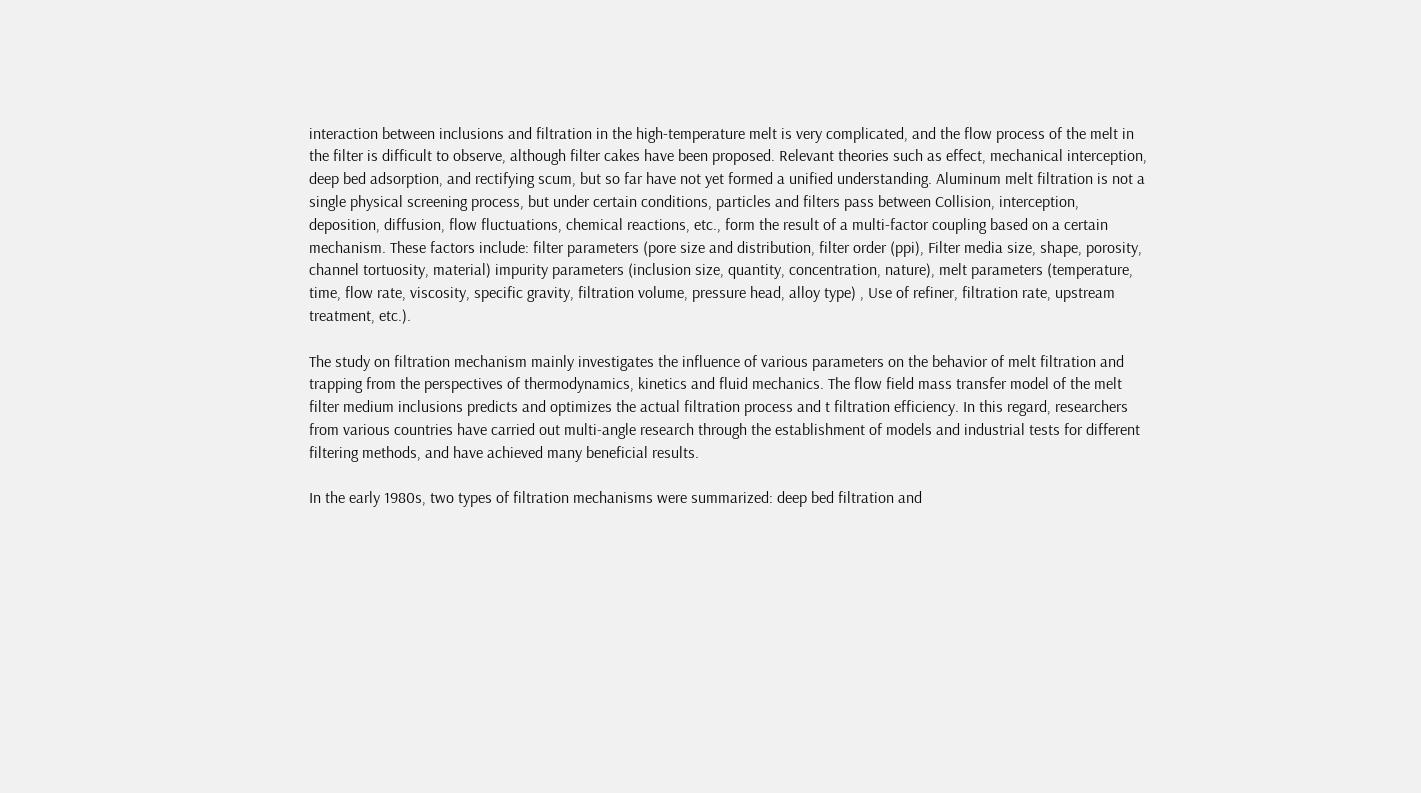interaction between inclusions and filtration in the high-temperature melt is very complicated, and the flow process of the melt in the filter is difficult to observe, although filter cakes have been proposed. Relevant theories such as effect, mechanical interception, deep bed adsorption, and rectifying scum, but so far have not yet formed a unified understanding. Aluminum melt filtration is not a single physical screening process, but under certain conditions, particles and filters pass between Collision, interception, deposition, diffusion, flow fluctuations, chemical reactions, etc., form the result of a multi-factor coupling based on a certain mechanism. These factors include: filter parameters (pore size and distribution, filter order (ppi), Filter media size, shape, porosity, channel tortuosity, material) impurity parameters (inclusion size, quantity, concentration, nature), melt parameters (temperature, time, flow rate, viscosity, specific gravity, filtration volume, pressure head, alloy type) , Use of refiner, filtration rate, upstream treatment, etc.).

The study on filtration mechanism mainly investigates the influence of various parameters on the behavior of melt filtration and trapping from the perspectives of thermodynamics, kinetics and fluid mechanics. The flow field mass transfer model of the melt filter medium inclusions predicts and optimizes the actual filtration process and t filtration efficiency. In this regard, researchers from various countries have carried out multi-angle research through the establishment of models and industrial tests for different filtering methods, and have achieved many beneficial results.

In the early 1980s, two types of filtration mechanisms were summarized: deep bed filtration and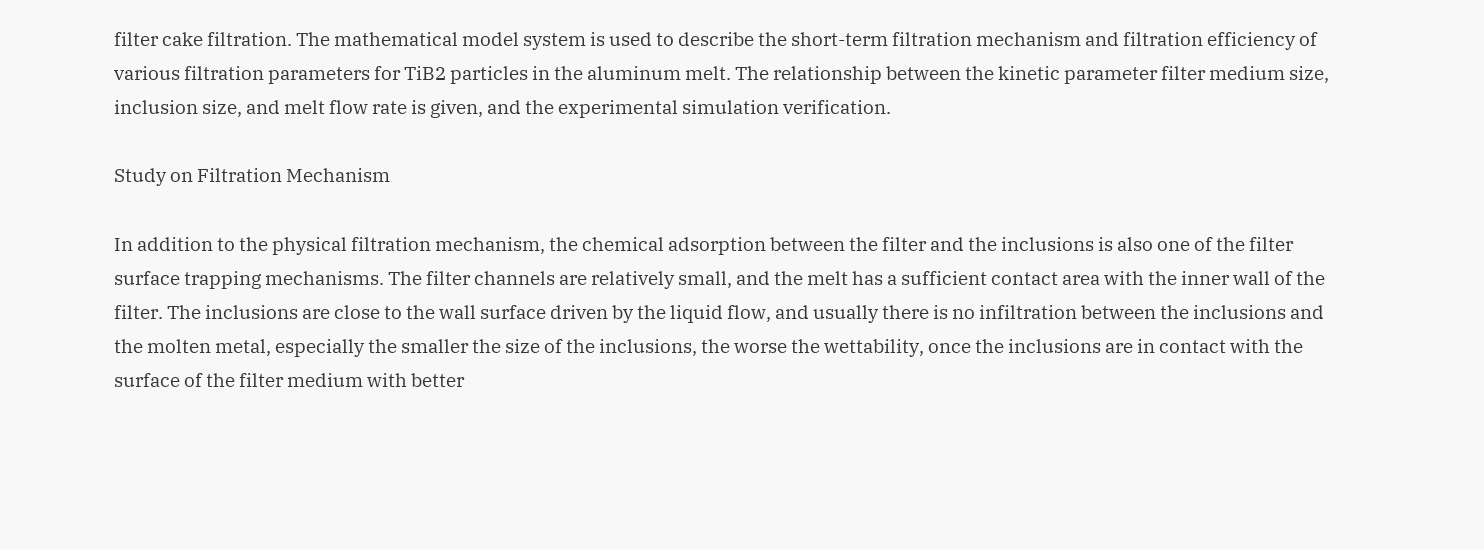filter cake filtration. The mathematical model system is used to describe the short-term filtration mechanism and filtration efficiency of various filtration parameters for TiB2 particles in the aluminum melt. The relationship between the kinetic parameter filter medium size, inclusion size, and melt flow rate is given, and the experimental simulation verification.

Study on Filtration Mechanism

In addition to the physical filtration mechanism, the chemical adsorption between the filter and the inclusions is also one of the filter surface trapping mechanisms. The filter channels are relatively small, and the melt has a sufficient contact area with the inner wall of the filter. The inclusions are close to the wall surface driven by the liquid flow, and usually there is no infiltration between the inclusions and the molten metal, especially the smaller the size of the inclusions, the worse the wettability, once the inclusions are in contact with the surface of the filter medium with better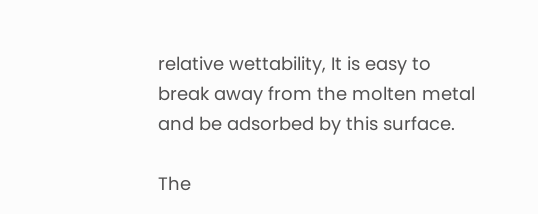relative wettability, It is easy to break away from the molten metal and be adsorbed by this surface.

The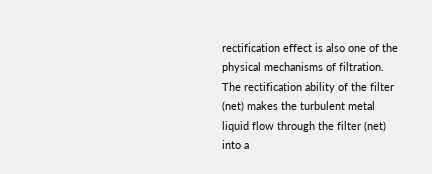rectification effect is also one of the physical mechanisms of filtration. The rectification ability of the filter (net) makes the turbulent metal liquid flow through the filter (net) into a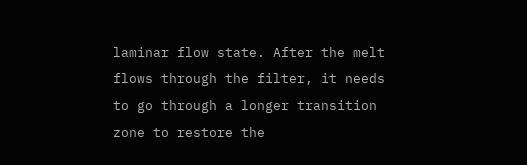laminar flow state. After the melt flows through the filter, it needs to go through a longer transition zone to restore the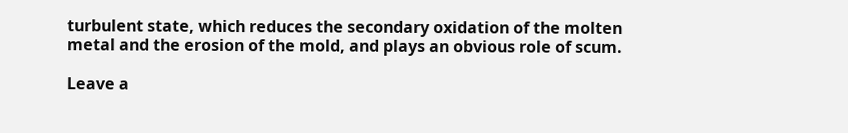turbulent state, which reduces the secondary oxidation of the molten metal and the erosion of the mold, and plays an obvious role of scum.

Leave a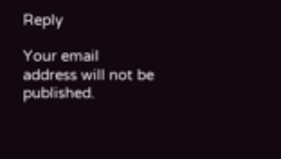Reply

Your email address will not be published.